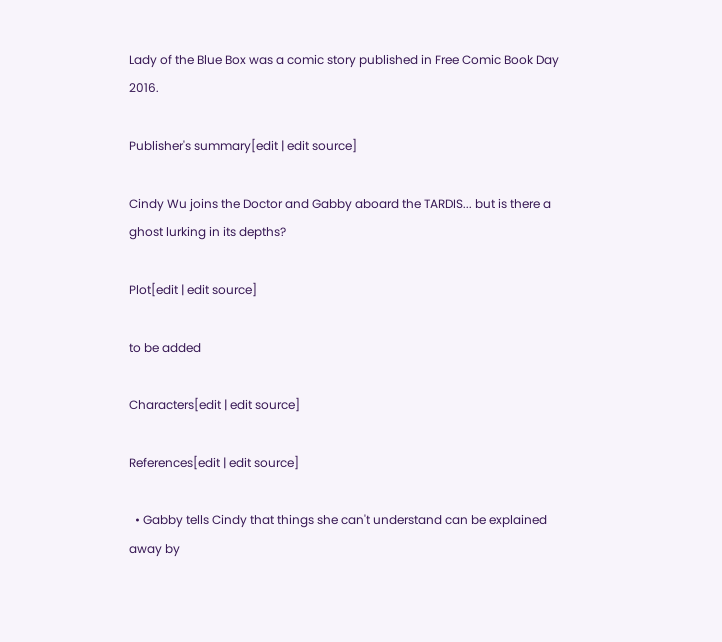Lady of the Blue Box was a comic story published in Free Comic Book Day 2016.

Publisher's summary[edit | edit source]

Cindy Wu joins the Doctor and Gabby aboard the TARDIS... but is there a ghost lurking in its depths?

Plot[edit | edit source]

to be added

Characters[edit | edit source]

References[edit | edit source]

  • Gabby tells Cindy that things she can't understand can be explained away by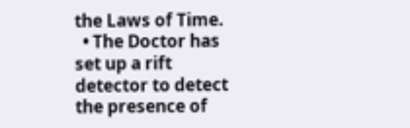the Laws of Time.
  • The Doctor has set up a rift detector to detect the presence of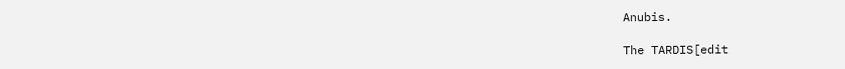Anubis.

The TARDIS[edit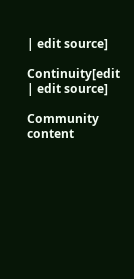| edit source]

Continuity[edit | edit source]

Community content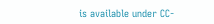is available under CC-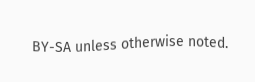BY-SA unless otherwise noted.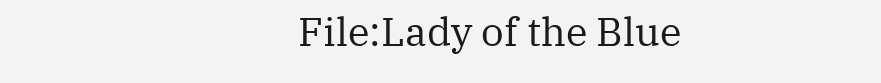File:Lady of the Blue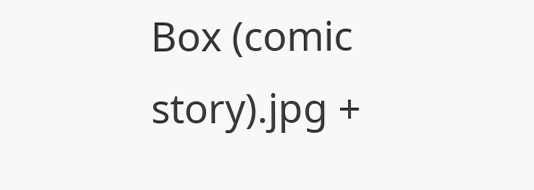Box (comic story).jpg +